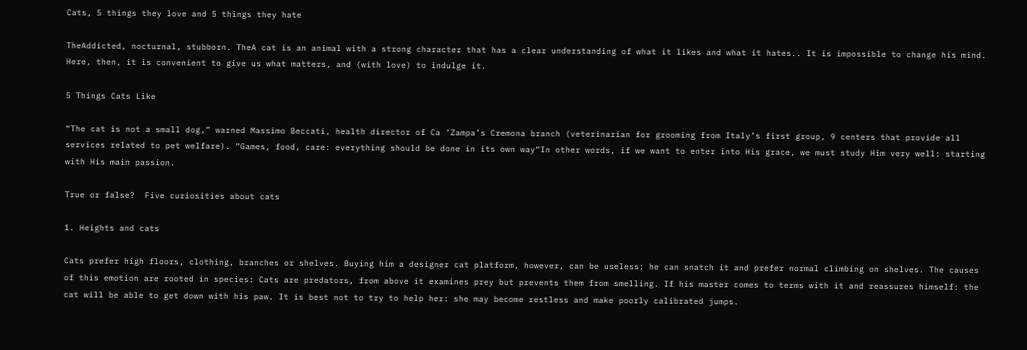Cats, 5 things they love and 5 things they hate

TheAddicted, nocturnal, stubborn. TheA cat is an animal with a strong character that has a clear understanding of what it likes and what it hates.. It is impossible to change his mind. Here, then, it is convenient to give us what matters, and (with love) to indulge it.

5 Things Cats Like

“The cat is not a small dog,” warned Massimo Beccati, health director of Ca ‘Zampa’s Cremona branch (veterinarian for grooming from Italy’s first group, 9 centers that provide all services related to pet welfare). “Games, food, care: everything should be done in its own way“In other words, if we want to enter into His grace, we must study Him very well: starting with His main passion.

True or false?  Five curiosities about cats

1. Heights and cats

Cats prefer high floors, clothing, branches or shelves. Buying him a designer cat platform, however, can be useless: he can snatch it and prefer normal climbing on shelves. The causes of this emotion are rooted in species: Cats are predators, from above it examines prey but prevents them from smelling. If his master comes to terms with it and reassures himself: the cat will be able to get down with his paw. It is best not to try to help her: she may become restless and make poorly calibrated jumps.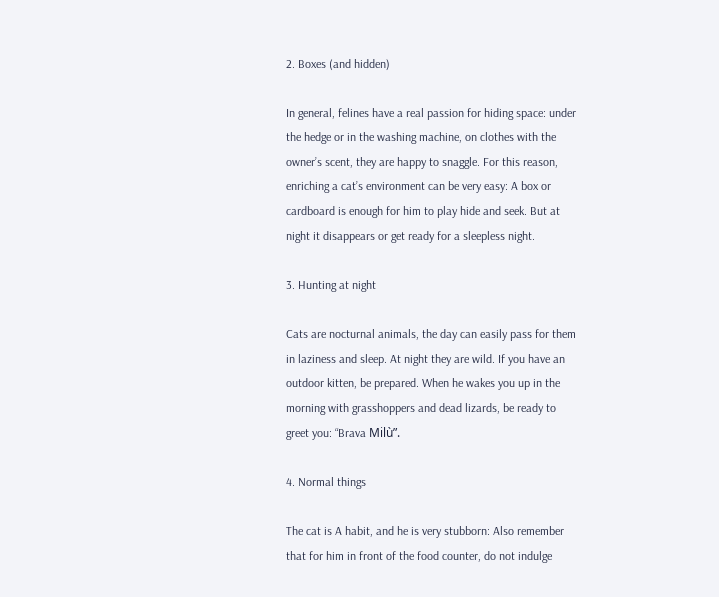2. Boxes (and hidden)

In general, felines have a real passion for hiding space: under the hedge or in the washing machine, on clothes with the owner’s scent, they are happy to snaggle. For this reason, enriching a cat’s environment can be very easy: A box or cardboard is enough for him to play hide and seek. But at night it disappears or get ready for a sleepless night.

3. Hunting at night

Cats are nocturnal animals, the day can easily pass for them in laziness and sleep. At night they are wild. If you have an outdoor kitten, be prepared. When he wakes you up in the morning with grasshoppers and dead lizards, be ready to greet you: “Brava Milù”.

4. Normal things

The cat is A habit, and he is very stubborn: Also remember that for him in front of the food counter, do not indulge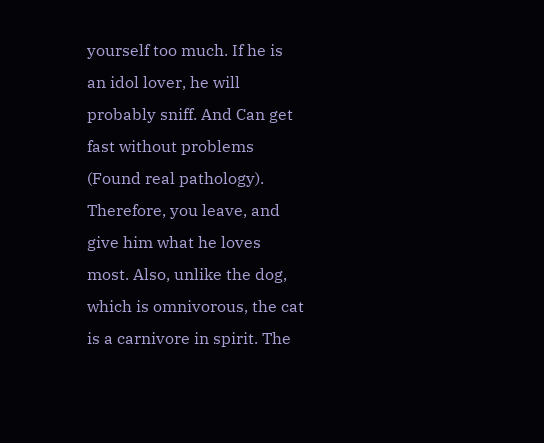yourself too much. If he is an idol lover, he will probably sniff. And Can get fast without problems (Found real pathology). Therefore, you leave, and give him what he loves most. Also, unlike the dog, which is omnivorous, the cat is a carnivore in spirit. The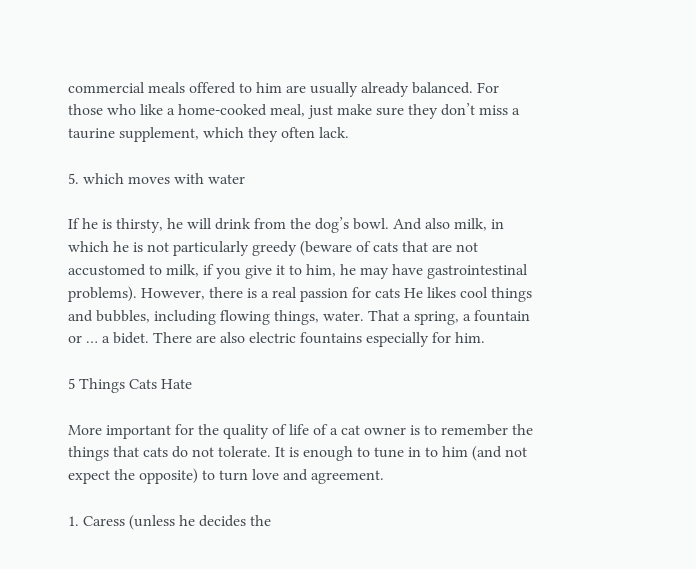commercial meals offered to him are usually already balanced. For those who like a home-cooked meal, just make sure they don’t miss a taurine supplement, which they often lack.

5. which moves with water

If he is thirsty, he will drink from the dog’s bowl. And also milk, in which he is not particularly greedy (beware of cats that are not accustomed to milk, if you give it to him, he may have gastrointestinal problems). However, there is a real passion for cats He likes cool things and bubbles, including flowing things, water. That a spring, a fountain or … a bidet. There are also electric fountains especially for him.

5 Things Cats Hate

More important for the quality of life of a cat owner is to remember the things that cats do not tolerate. It is enough to tune in to him (and not expect the opposite) to turn love and agreement.

1. Caress (unless he decides the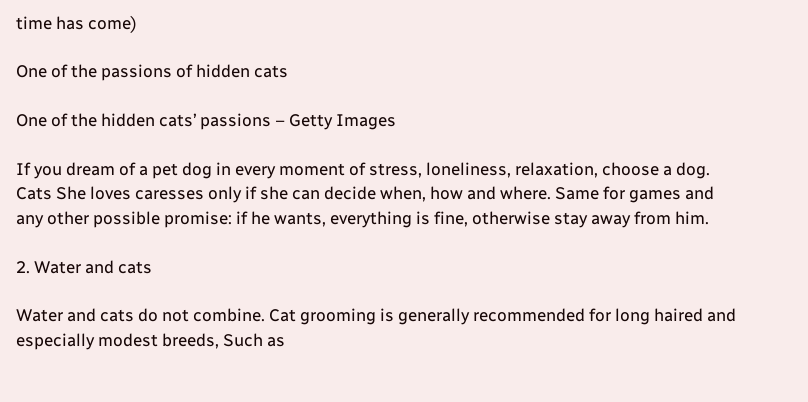time has come)

One of the passions of hidden cats

One of the hidden cats’ passions – Getty Images

If you dream of a pet dog in every moment of stress, loneliness, relaxation, choose a dog. Cats She loves caresses only if she can decide when, how and where. Same for games and any other possible promise: if he wants, everything is fine, otherwise stay away from him.

2. Water and cats

Water and cats do not combine. Cat grooming is generally recommended for long haired and especially modest breeds, Such as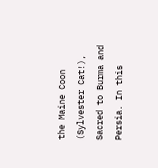the Maine Coon (Sylvester Cat!), Sacred to Burma and Persia. In this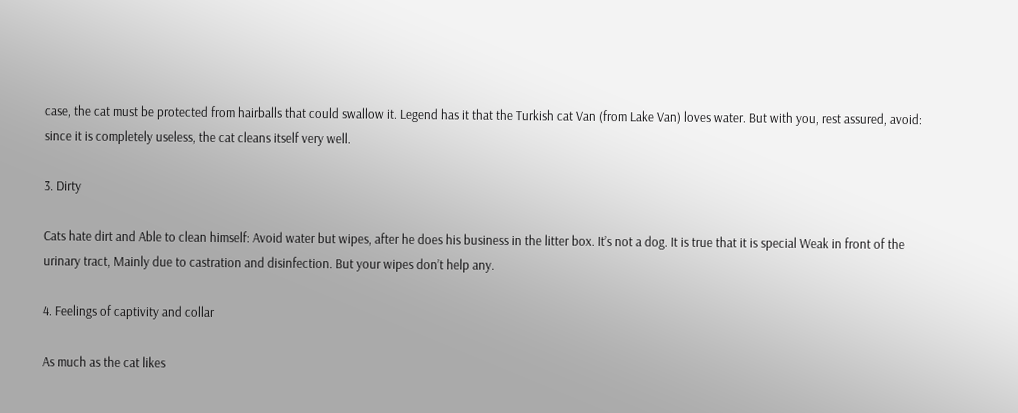case, the cat must be protected from hairballs that could swallow it. Legend has it that the Turkish cat Van (from Lake Van) loves water. But with you, rest assured, avoid: since it is completely useless, the cat cleans itself very well.

3. Dirty

Cats hate dirt and Able to clean himself: Avoid water but wipes, after he does his business in the litter box. It’s not a dog. It is true that it is special Weak in front of the urinary tract, Mainly due to castration and disinfection. But your wipes don’t help any.

4. Feelings of captivity and collar

As much as the cat likes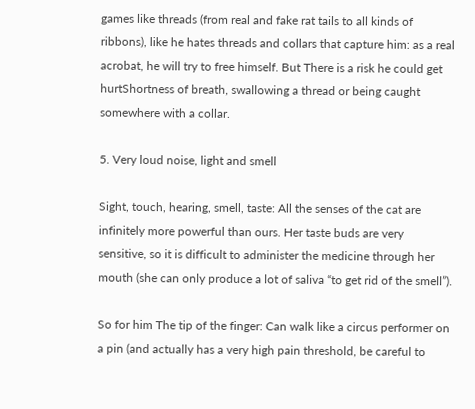games like threads (from real and fake rat tails to all kinds of ribbons), like he hates threads and collars that capture him: as a real acrobat, he will try to free himself. But There is a risk he could get hurtShortness of breath, swallowing a thread or being caught somewhere with a collar.

5. Very loud noise, light and smell

Sight, touch, hearing, smell, taste: All the senses of the cat are infinitely more powerful than ours. Her taste buds are very sensitive, so it is difficult to administer the medicine through her mouth (she can only produce a lot of saliva “to get rid of the smell”).

So for him The tip of the finger: Can walk like a circus performer on a pin (and actually has a very high pain threshold, be careful to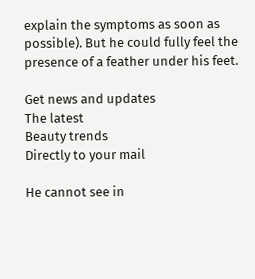explain the symptoms as soon as possible). But he could fully feel the presence of a feather under his feet.

Get news and updates
The latest
Beauty trends
Directly to your mail

He cannot see in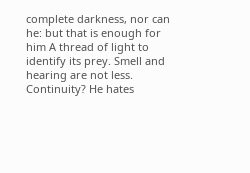complete darkness, nor can he: but that is enough for him A thread of light to identify its prey. Smell and hearing are not less. Continuity? He hates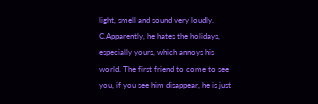light, smell and sound very loudly. C.Apparently, he hates the holidays, especially yours, which annoys his world. The first friend to come to see you, if you see him disappear, he is just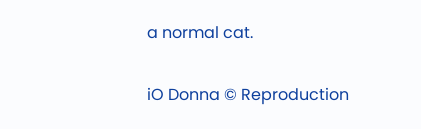a normal cat.

iO Donna © Reproduction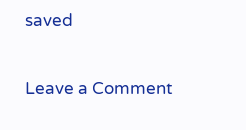saved

Leave a Comment